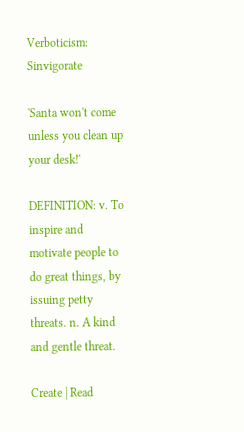Verboticism: Sinvigorate

'Santa won't come unless you clean up your desk!'

DEFINITION: v. To inspire and motivate people to do great things, by issuing petty threats. n. A kind and gentle threat.

Create | Read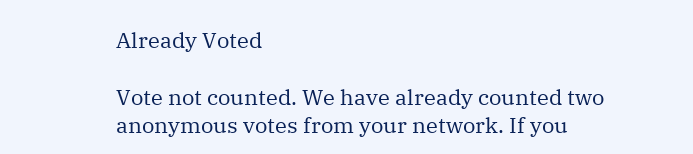Already Voted

Vote not counted. We have already counted two anonymous votes from your network. If you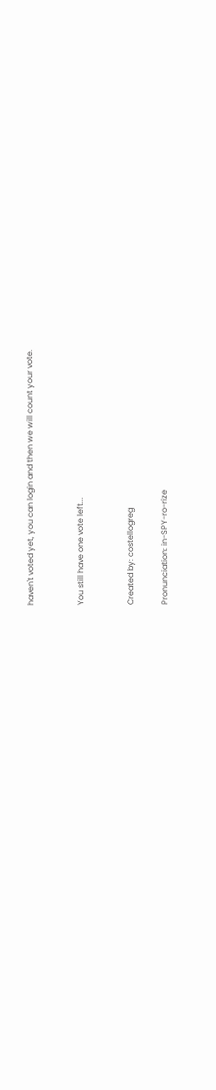haven't voted yet, you can login and then we will count your vote.


You still have one vote left...


Created by: costellogreg

Pronunciation: in-SPY-ro-rize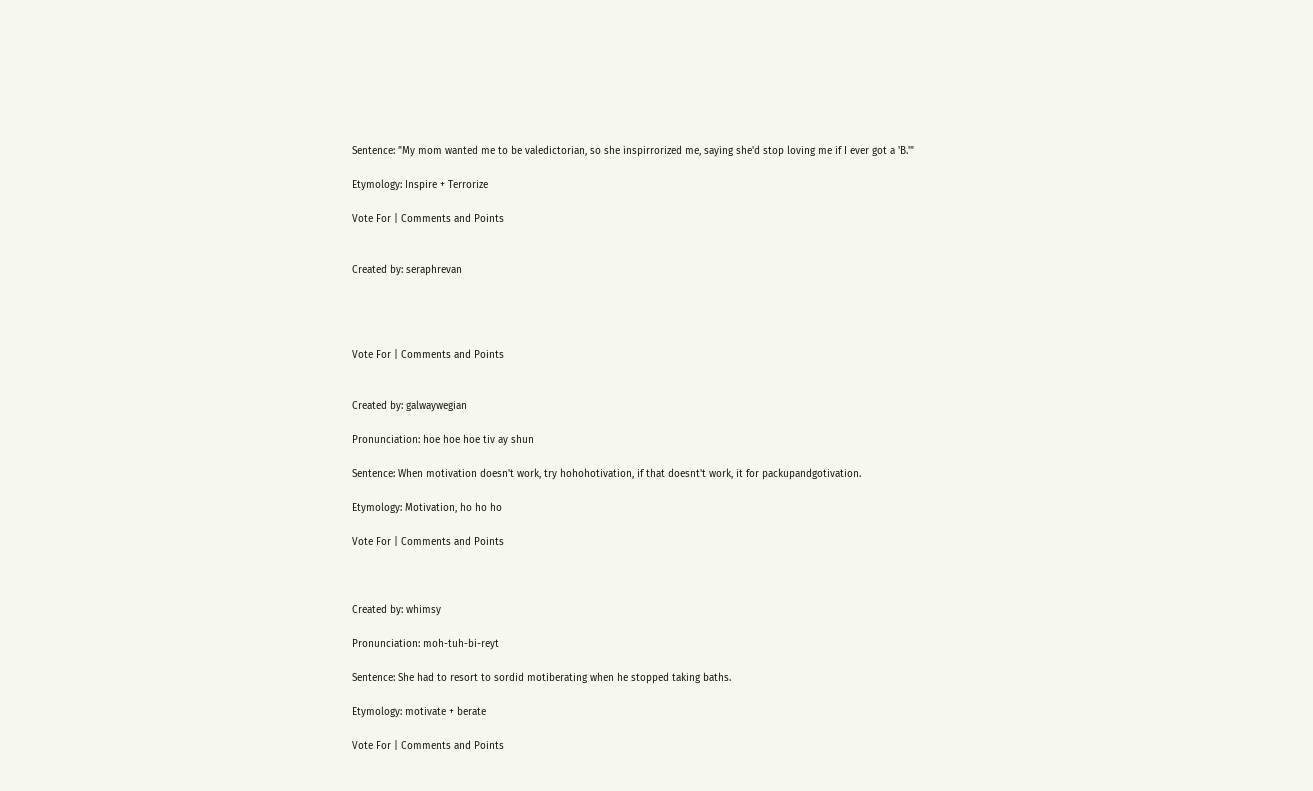Sentence: "My mom wanted me to be valedictorian, so she inspirrorized me, saying she'd stop loving me if I ever got a 'B.'"

Etymology: Inspire + Terrorize

Vote For | Comments and Points


Created by: seraphrevan




Vote For | Comments and Points


Created by: galwaywegian

Pronunciation: hoe hoe hoe tiv ay shun

Sentence: When motivation doesn't work, try hohohotivation, if that doesnt't work, it for packupandgotivation.

Etymology: Motivation, ho ho ho

Vote For | Comments and Points



Created by: whimsy

Pronunciation: moh-tuh-bi-reyt

Sentence: She had to resort to sordid motiberating when he stopped taking baths.

Etymology: motivate + berate

Vote For | Comments and Points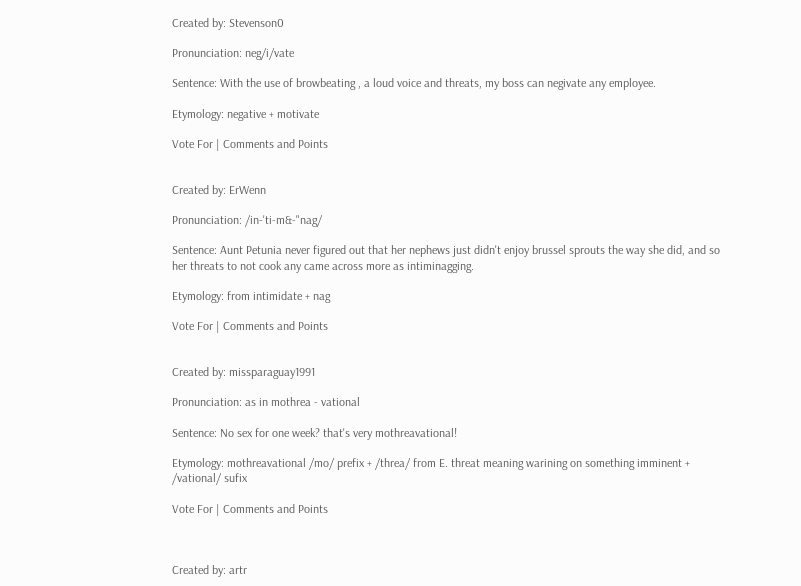Created by: Stevenson0

Pronunciation: neg/i/vate

Sentence: With the use of browbeating , a loud voice and threats, my boss can negivate any employee.

Etymology: negative + motivate

Vote For | Comments and Points


Created by: ErWenn

Pronunciation: /in-'ti-m&-"nag/

Sentence: Aunt Petunia never figured out that her nephews just didn't enjoy brussel sprouts the way she did, and so her threats to not cook any came across more as intiminagging.

Etymology: from intimidate + nag

Vote For | Comments and Points


Created by: missparaguay1991

Pronunciation: as in mothrea - vational

Sentence: No sex for one week? that's very mothreavational!

Etymology: mothreavational /mo/ prefix + /threa/ from E. threat meaning warining on something imminent + /vational/ sufix

Vote For | Comments and Points



Created by: artr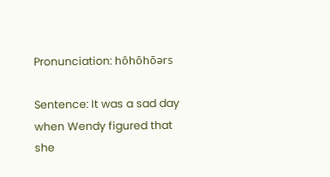Pronunciation: hōhōhōərs

Sentence: It was a sad day when Wendy figured that she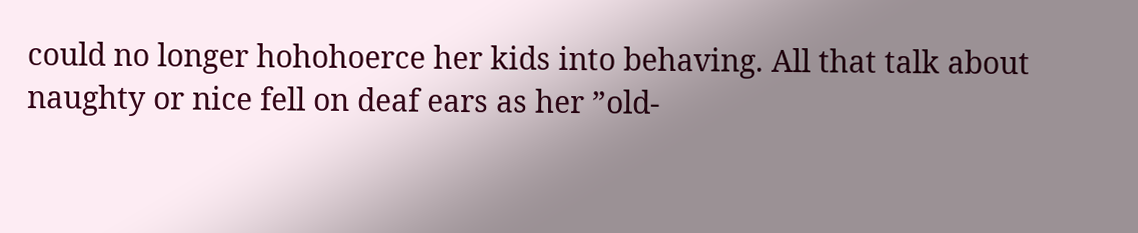could no longer hohohoerce her kids into behaving. All that talk about naughty or nice fell on deaf ears as her ”old-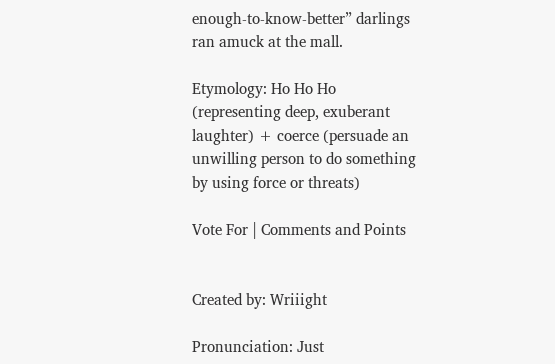enough-to-know-better” darlings ran amuck at the mall.

Etymology: Ho Ho Ho (representing deep, exuberant laughter) + coerce (persuade an unwilling person to do something by using force or threats)

Vote For | Comments and Points


Created by: Wriiight

Pronunciation: Just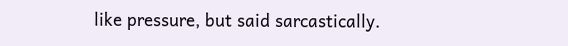like pressure, but said sarcastically.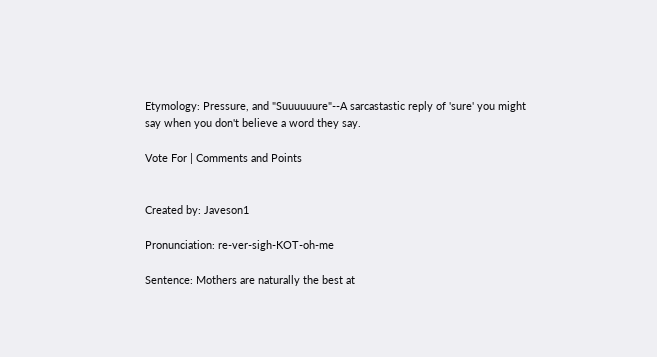Etymology: Pressure, and "Suuuuuure"--A sarcastastic reply of 'sure' you might say when you don't believe a word they say.

Vote For | Comments and Points


Created by: Javeson1

Pronunciation: re-ver-sigh-KOT-oh-me

Sentence: Mothers are naturally the best at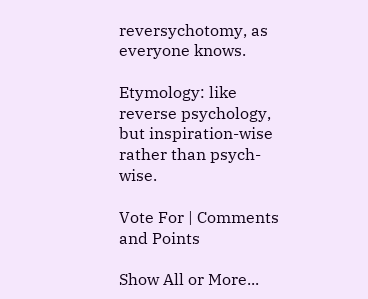reversychotomy, as everyone knows.

Etymology: like reverse psychology, but inspiration-wise rather than psych-wise.

Vote For | Comments and Points

Show All or More...